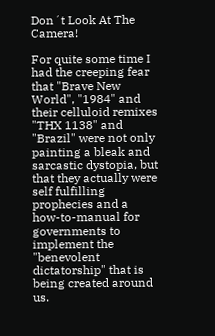Don´t Look At The Camera!

For quite some time I had the creeping fear that "Brave New World", "1984" and their celluloid remixes "THX 1138" and "Brazil" were not only painting a bleak and sarcastic dystopia, but that they actually were self fulfilling prophecies and a how-to-manual for governments to implement the "benevolent dictatorship" that is being created around us.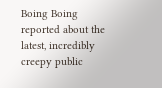Boing Boing reported about the latest, incredibly creepy public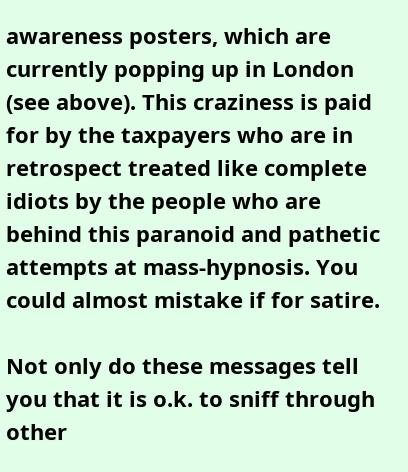awareness posters, which are currently popping up in London (see above). This craziness is paid for by the taxpayers who are in retrospect treated like complete idiots by the people who are behind this paranoid and pathetic attempts at mass-hypnosis. You could almost mistake if for satire.

Not only do these messages tell you that it is o.k. to sniff through other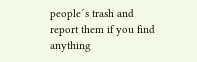people´s trash and report them if you find anything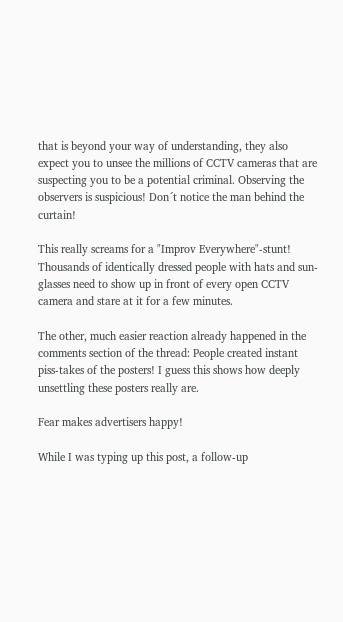that is beyond your way of understanding, they also expect you to unsee the millions of CCTV cameras that are suspecting you to be a potential criminal. Observing the observers is suspicious! Don´t notice the man behind the curtain!

This really screams for a "Improv Everywhere"-stunt! Thousands of identically dressed people with hats and sun-glasses need to show up in front of every open CCTV camera and stare at it for a few minutes.

The other, much easier reaction already happened in the comments section of the thread: People created instant piss-takes of the posters! I guess this shows how deeply unsettling these posters really are.

Fear makes advertisers happy!

While I was typing up this post, a follow-up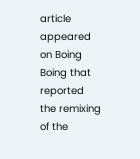article appeared on Boing Boing that reported the remixing of the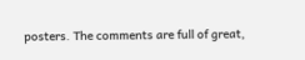posters. The comments are full of great,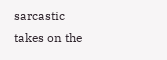sarcastic takes on the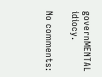governMENTAL idiocy.

No comments: